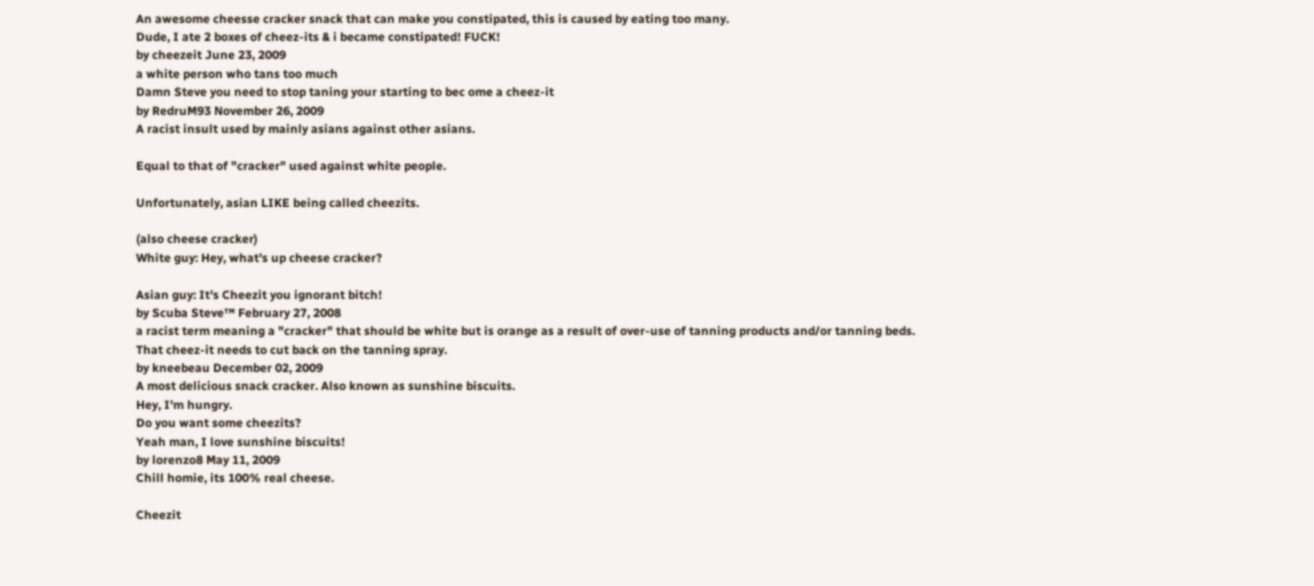An awesome cheesse cracker snack that can make you constipated, this is caused by eating too many.
Dude, I ate 2 boxes of cheez-its & i became constipated! FUCK!
by cheezeit June 23, 2009
a white person who tans too much
Damn Steve you need to stop taning your starting to bec ome a cheez-it
by RedruM93 November 26, 2009
A racist insult used by mainly asians against other asians.

Equal to that of "cracker" used against white people.

Unfortunately, asian LIKE being called cheezits.

(also cheese cracker)
White guy: Hey, what's up cheese cracker?

Asian guy: It's Cheezit you ignorant bitch!
by Scuba Steve™ February 27, 2008
a racist term meaning a "cracker" that should be white but is orange as a result of over-use of tanning products and/or tanning beds.
That cheez-it needs to cut back on the tanning spray.
by kneebeau December 02, 2009
A most delicious snack cracker. Also known as sunshine biscuits.
Hey, I'm hungry.
Do you want some cheezits?
Yeah man, I love sunshine biscuits!
by lorenzo8 May 11, 2009
Chill homie, its 100% real cheese.

Cheezit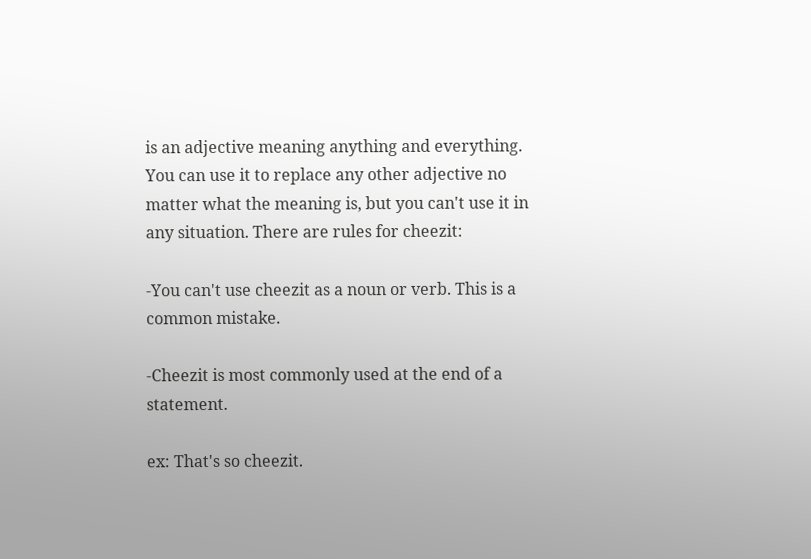is an adjective meaning anything and everything. You can use it to replace any other adjective no matter what the meaning is, but you can't use it in any situation. There are rules for cheezit:

-You can't use cheezit as a noun or verb. This is a common mistake.

-Cheezit is most commonly used at the end of a statement.

ex: That's so cheezit.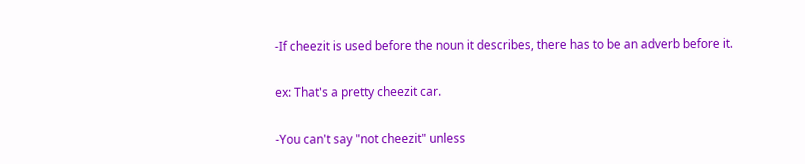-If cheezit is used before the noun it describes, there has to be an adverb before it.

ex: That's a pretty cheezit car.

-You can't say "not cheezit" unless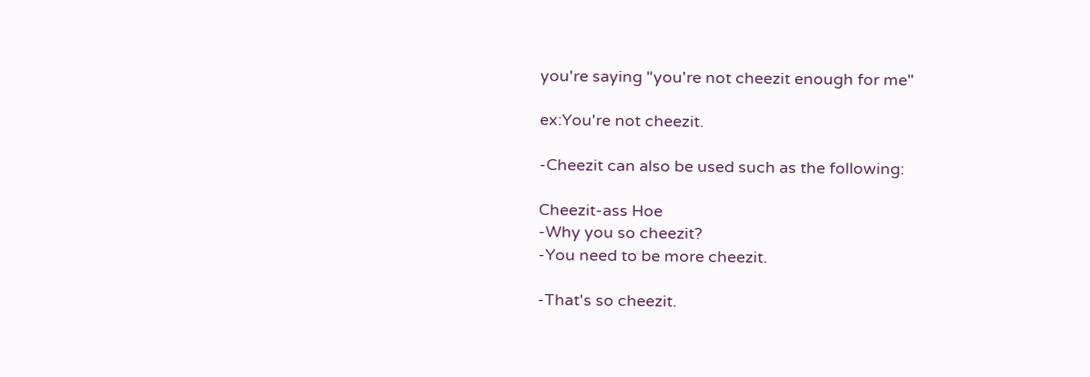you're saying "you're not cheezit enough for me"

ex:You're not cheezit.

-Cheezit can also be used such as the following:

Cheezit-ass Hoe
-Why you so cheezit?
-You need to be more cheezit.

-That's so cheezit.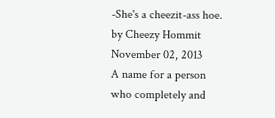-She's a cheezit-ass hoe.
by Cheezy Hommit November 02, 2013
A name for a person who completely and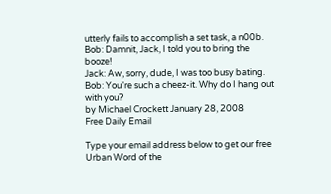utterly fails to accomplish a set task, a n00b.
Bob: Damnit, Jack, I told you to bring the booze!
Jack: Aw, sorry, dude, I was too busy bating.
Bob: You're such a cheez-it. Why do I hang out with you?
by Michael Crockett January 28, 2008
Free Daily Email

Type your email address below to get our free Urban Word of the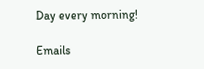Day every morning!

Emails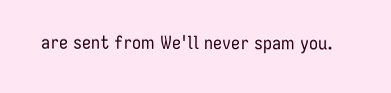are sent from We'll never spam you.